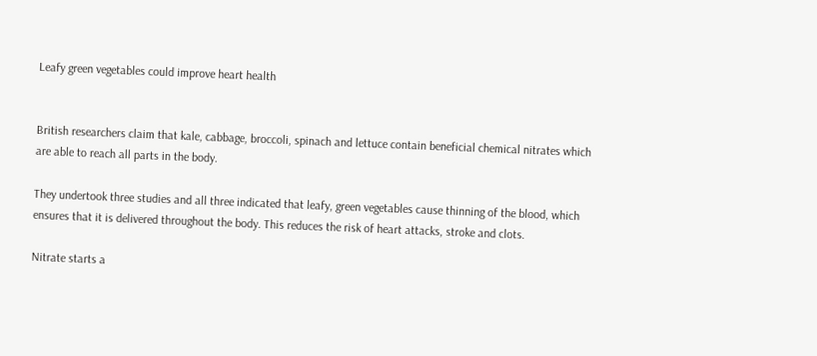Leafy green vegetables could improve heart health


British researchers claim that kale, cabbage, broccoli, spinach and lettuce contain beneficial chemical nitrates which are able to reach all parts in the body.

They undertook three studies and all three indicated that leafy, green vegetables cause thinning of the blood, which ensures that it is delivered throughout the body. This reduces the risk of heart attacks, stroke and clots.

Nitrate starts a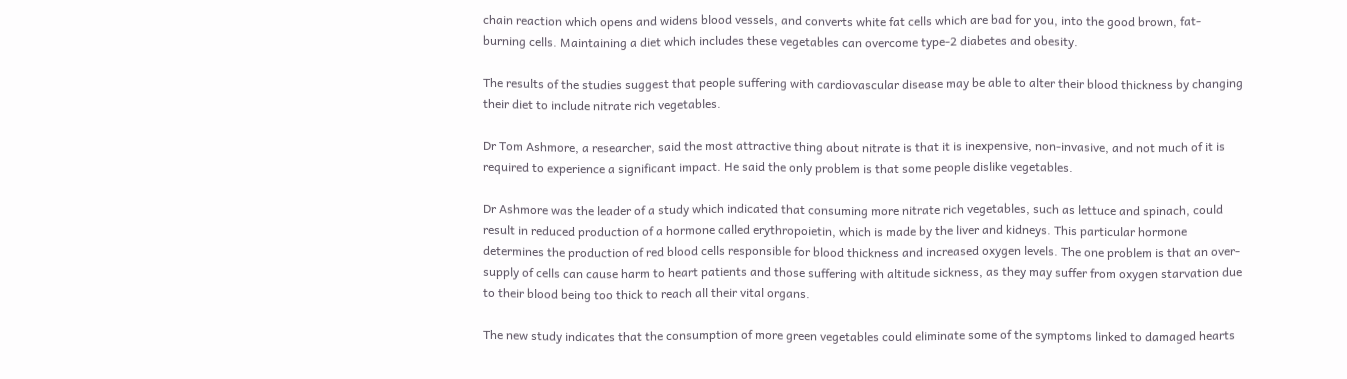chain reaction which opens and widens blood vessels, and converts white fat cells which are bad for you, into the good brown, fat-burning cells. Maintaining a diet which includes these vegetables can overcome type-2 diabetes and obesity.

The results of the studies suggest that people suffering with cardiovascular disease may be able to alter their blood thickness by changing their diet to include nitrate rich vegetables.

Dr Tom Ashmore, a researcher, said the most attractive thing about nitrate is that it is inexpensive, non-invasive, and not much of it is required to experience a significant impact. He said the only problem is that some people dislike vegetables.

Dr Ashmore was the leader of a study which indicated that consuming more nitrate rich vegetables, such as lettuce and spinach, could result in reduced production of a hormone called erythropoietin, which is made by the liver and kidneys. This particular hormone determines the production of red blood cells responsible for blood thickness and increased oxygen levels. The one problem is that an over-supply of cells can cause harm to heart patients and those suffering with altitude sickness, as they may suffer from oxygen starvation due to their blood being too thick to reach all their vital organs.

The new study indicates that the consumption of more green vegetables could eliminate some of the symptoms linked to damaged hearts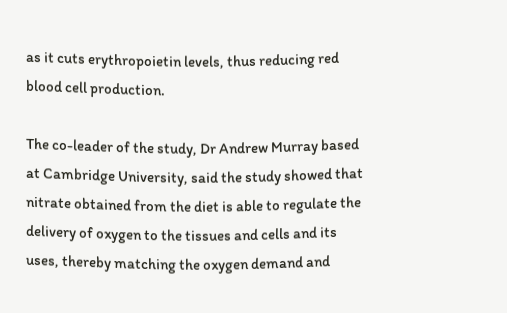as it cuts erythropoietin levels, thus reducing red blood cell production.

The co-leader of the study, Dr Andrew Murray based at Cambridge University, said the study showed that nitrate obtained from the diet is able to regulate the delivery of oxygen to the tissues and cells and its uses, thereby matching the oxygen demand and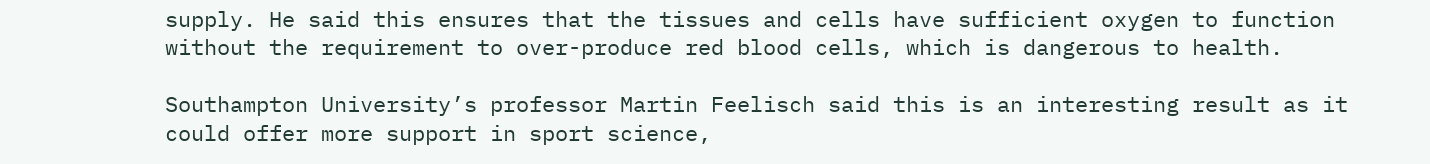supply. He said this ensures that the tissues and cells have sufficient oxygen to function without the requirement to over-produce red blood cells, which is dangerous to health.

Southampton University’s professor Martin Feelisch said this is an interesting result as it could offer more support in sport science,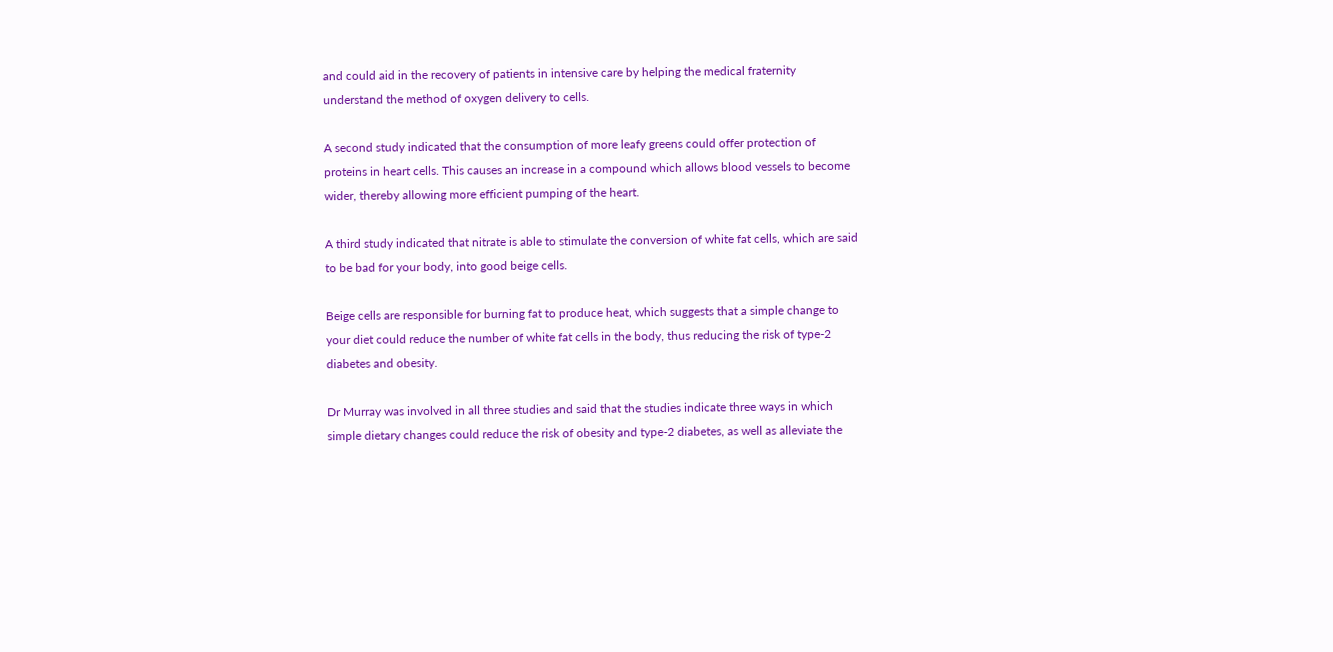and could aid in the recovery of patients in intensive care by helping the medical fraternity understand the method of oxygen delivery to cells.

A second study indicated that the consumption of more leafy greens could offer protection of proteins in heart cells. This causes an increase in a compound which allows blood vessels to become wider, thereby allowing more efficient pumping of the heart.

A third study indicated that nitrate is able to stimulate the conversion of white fat cells, which are said to be bad for your body, into good beige cells.

Beige cells are responsible for burning fat to produce heat, which suggests that a simple change to your diet could reduce the number of white fat cells in the body, thus reducing the risk of type-2 diabetes and obesity.

Dr Murray was involved in all three studies and said that the studies indicate three ways in which simple dietary changes could reduce the risk of obesity and type-2 diabetes, as well as alleviate the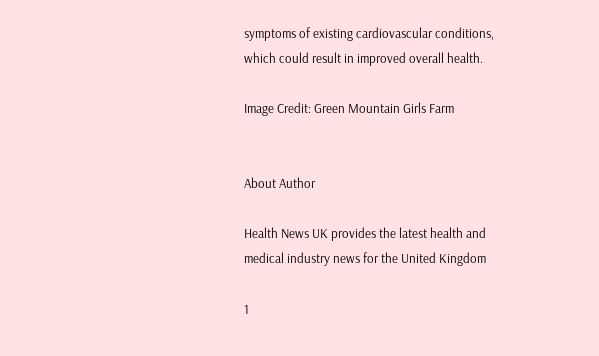symptoms of existing cardiovascular conditions, which could result in improved overall health.

Image Credit: Green Mountain Girls Farm


About Author

Health News UK provides the latest health and medical industry news for the United Kingdom

1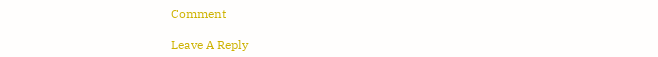Comment

Leave A Reply